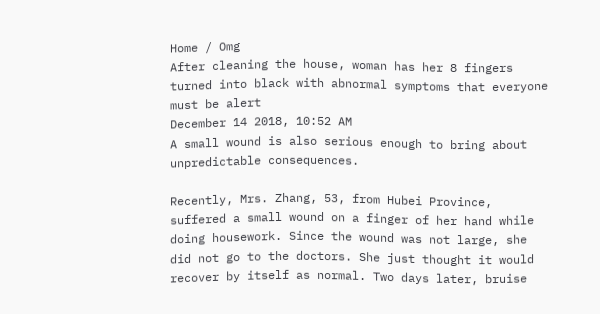Home / Omg
After cleaning the house, woman has her 8 fingers turned into black with abnormal symptoms that everyone must be alert
December 14 2018, 10:52 AM
A small wound is also serious enough to bring about unpredictable consequences.

Recently, Mrs. Zhang, 53, from Hubei Province, suffered a small wound on a finger of her hand while doing housework. Since the wound was not large, she did not go to the doctors. She just thought it would recover by itself as normal. Two days later, bruise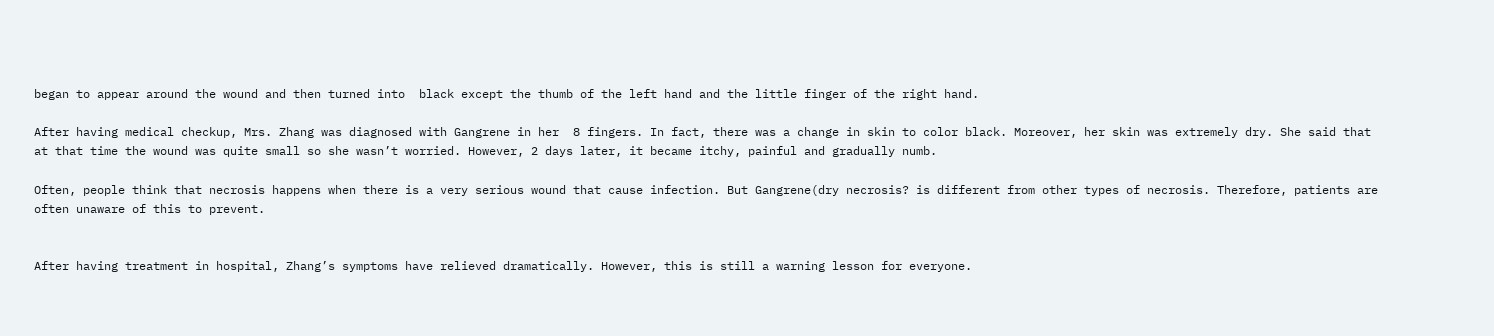began to appear around the wound and then turned into  black except the thumb of the left hand and the little finger of the right hand.

After having medical checkup, Mrs. Zhang was diagnosed with Gangrene in her  8 fingers. In fact, there was a change in skin to color black. Moreover, her skin was extremely dry. She said that at that time the wound was quite small so she wasn’t worried. However, 2 days later, it became itchy, painful and gradually numb.

Often, people think that necrosis happens when there is a very serious wound that cause infection. But Gangrene(dry necrosis? is different from other types of necrosis. Therefore, patients are often unaware of this to prevent.


After having treatment in hospital, Zhang’s symptoms have relieved dramatically. However, this is still a warning lesson for everyone.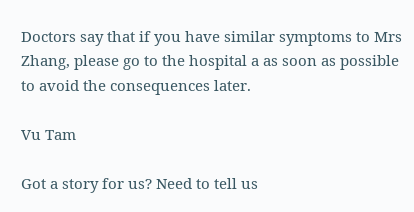Doctors say that if you have similar symptoms to Mrs Zhang, please go to the hospital a as soon as possible to avoid the consequences later.

Vu Tam

Got a story for us? Need to tell us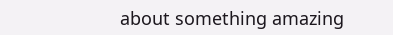about something amazing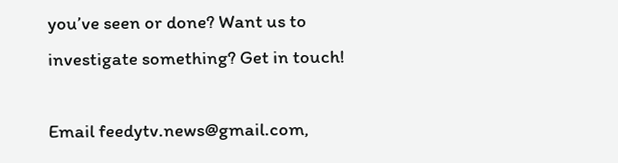you’ve seen or done? Want us to investigate something? Get in touch!

Email feedytv.news@gmail.com,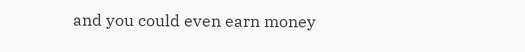and you could even earn money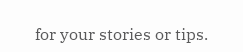for your stories or tips.